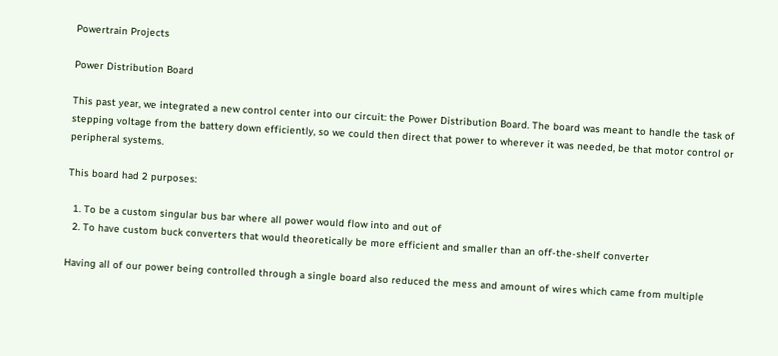Powertrain Projects

Power Distribution Board

This past year, we integrated a new control center into our circuit: the Power Distribution Board. The board was meant to handle the task of stepping voltage from the battery down efficiently, so we could then direct that power to wherever it was needed, be that motor control or peripheral systems.

This board had 2 purposes:

  1. To be a custom singular bus bar where all power would flow into and out of
  2. To have custom buck converters that would theoretically be more efficient and smaller than an off-the-shelf converter

Having all of our power being controlled through a single board also reduced the mess and amount of wires which came from multiple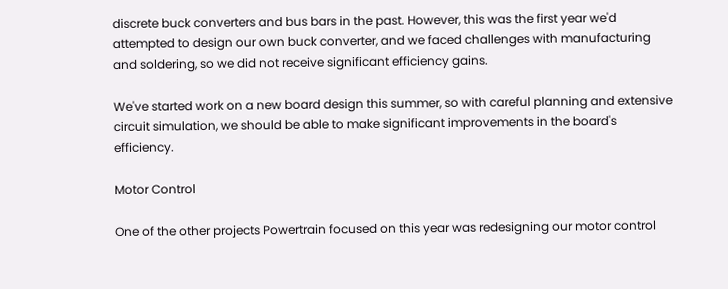discrete buck converters and bus bars in the past. However, this was the first year we'd attempted to design our own buck converter, and we faced challenges with manufacturing and soldering, so we did not receive significant efficiency gains.

We've started work on a new board design this summer, so with careful planning and extensive circuit simulation, we should be able to make significant improvements in the board's efficiency.

Motor Control

One of the other projects Powertrain focused on this year was redesigning our motor control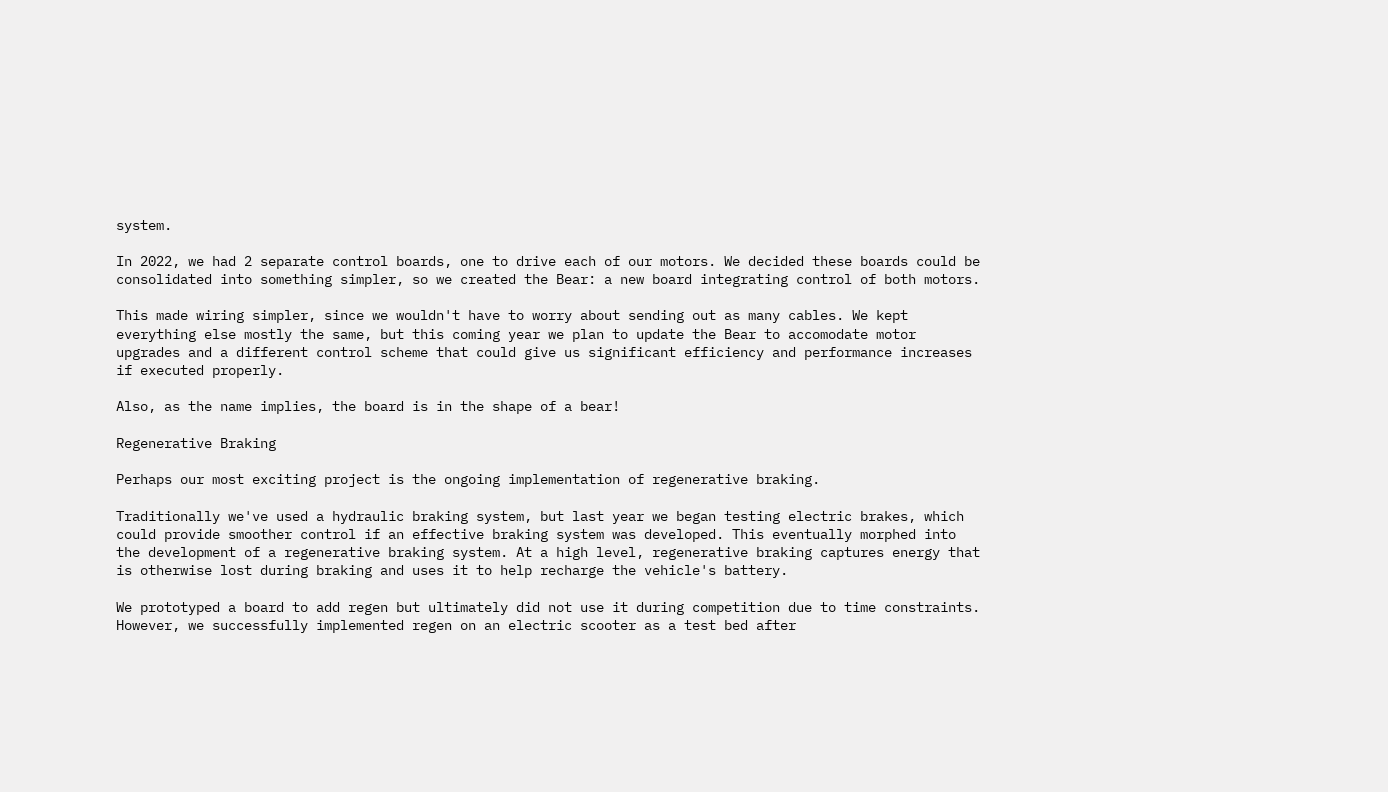system.

In 2022, we had 2 separate control boards, one to drive each of our motors. We decided these boards could be consolidated into something simpler, so we created the Bear: a new board integrating control of both motors.

This made wiring simpler, since we wouldn't have to worry about sending out as many cables. We kept everything else mostly the same, but this coming year we plan to update the Bear to accomodate motor upgrades and a different control scheme that could give us significant efficiency and performance increases if executed properly.

Also, as the name implies, the board is in the shape of a bear!

Regenerative Braking

Perhaps our most exciting project is the ongoing implementation of regenerative braking.

Traditionally we've used a hydraulic braking system, but last year we began testing electric brakes, which could provide smoother control if an effective braking system was developed. This eventually morphed into the development of a regenerative braking system. At a high level, regenerative braking captures energy that is otherwise lost during braking and uses it to help recharge the vehicle's battery.

We prototyped a board to add regen but ultimately did not use it during competition due to time constraints. However, we successfully implemented regen on an electric scooter as a test bed after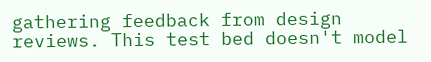gathering feedback from design reviews. This test bed doesn't model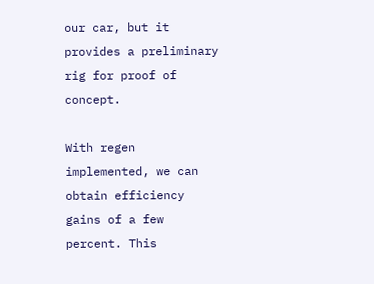our car, but it provides a preliminary rig for proof of concept.

With regen implemented, we can obtain efficiency gains of a few percent. This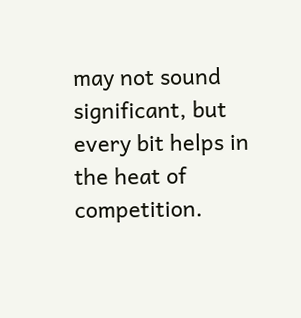may not sound significant, but every bit helps in the heat of competition.